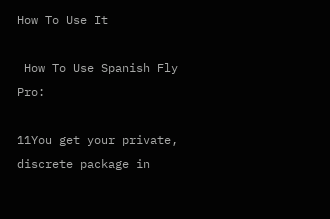How To Use It

 How To Use Spanish Fly Pro:

11You get your private, discrete package in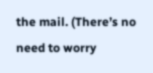the mail. (There’s no need to worry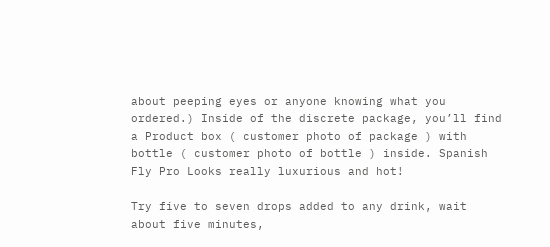about peeping eyes or anyone knowing what you ordered.) Inside of the discrete package, you’ll find a Product box ( customer photo of package ) with bottle ( customer photo of bottle ) inside. Spanish Fly Pro Looks really luxurious and hot!

Try five to seven drops added to any drink, wait about five minutes,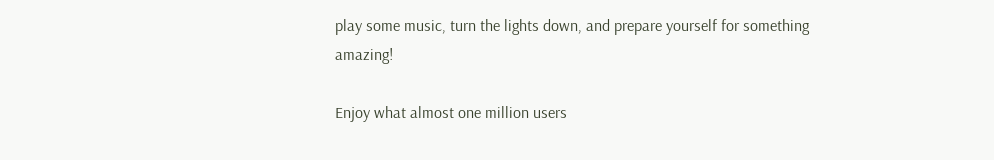play some music, turn the lights down, and prepare yourself for something amazing!

Enjoy what almost one million users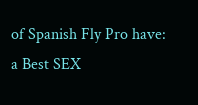of Spanish Fly Pro have: a Best SEX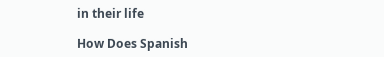in their life

How Does Spanish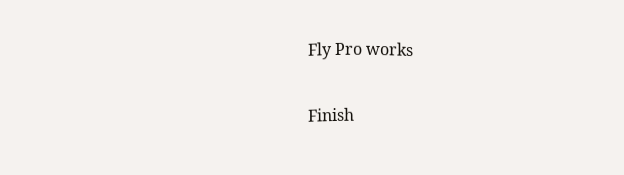Fly Pro works

Finish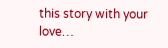this story with your love…